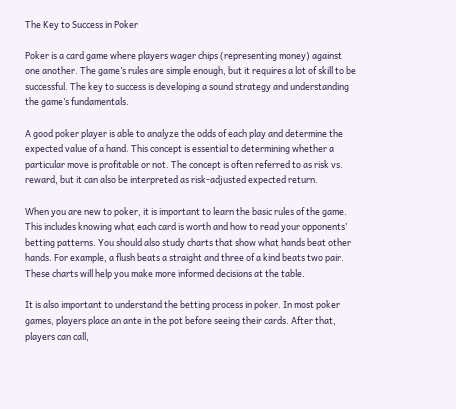The Key to Success in Poker

Poker is a card game where players wager chips (representing money) against one another. The game’s rules are simple enough, but it requires a lot of skill to be successful. The key to success is developing a sound strategy and understanding the game’s fundamentals.

A good poker player is able to analyze the odds of each play and determine the expected value of a hand. This concept is essential to determining whether a particular move is profitable or not. The concept is often referred to as risk vs. reward, but it can also be interpreted as risk-adjusted expected return.

When you are new to poker, it is important to learn the basic rules of the game. This includes knowing what each card is worth and how to read your opponents’ betting patterns. You should also study charts that show what hands beat other hands. For example, a flush beats a straight and three of a kind beats two pair. These charts will help you make more informed decisions at the table.

It is also important to understand the betting process in poker. In most poker games, players place an ante in the pot before seeing their cards. After that, players can call,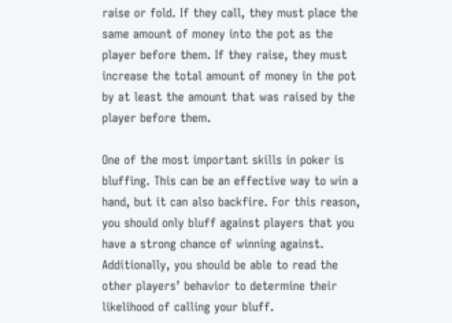raise or fold. If they call, they must place the same amount of money into the pot as the player before them. If they raise, they must increase the total amount of money in the pot by at least the amount that was raised by the player before them.

One of the most important skills in poker is bluffing. This can be an effective way to win a hand, but it can also backfire. For this reason, you should only bluff against players that you have a strong chance of winning against. Additionally, you should be able to read the other players’ behavior to determine their likelihood of calling your bluff.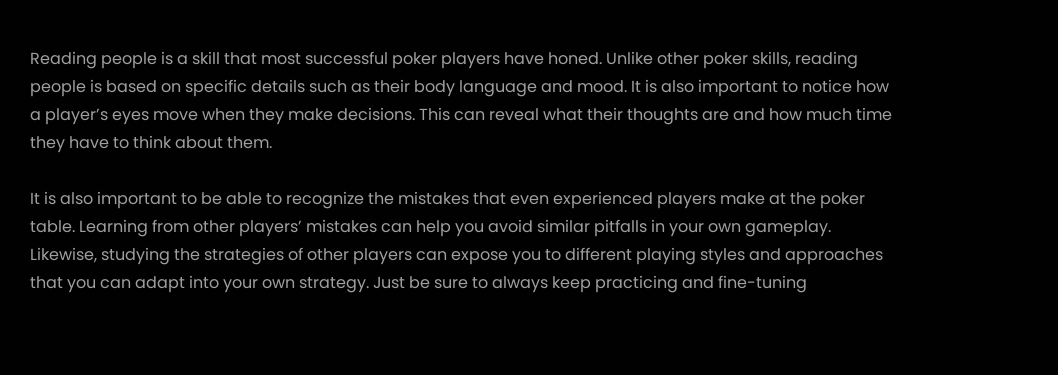Reading people is a skill that most successful poker players have honed. Unlike other poker skills, reading people is based on specific details such as their body language and mood. It is also important to notice how a player’s eyes move when they make decisions. This can reveal what their thoughts are and how much time they have to think about them.

It is also important to be able to recognize the mistakes that even experienced players make at the poker table. Learning from other players’ mistakes can help you avoid similar pitfalls in your own gameplay. Likewise, studying the strategies of other players can expose you to different playing styles and approaches that you can adapt into your own strategy. Just be sure to always keep practicing and fine-tuning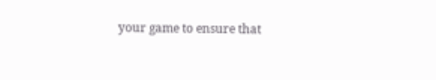your game to ensure that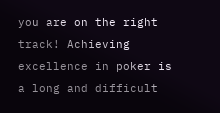you are on the right track! Achieving excellence in poker is a long and difficult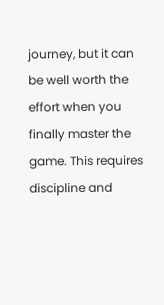journey, but it can be well worth the effort when you finally master the game. This requires discipline and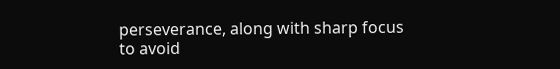perseverance, along with sharp focus to avoid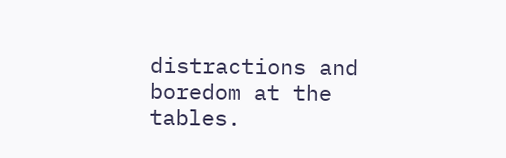distractions and boredom at the tables.